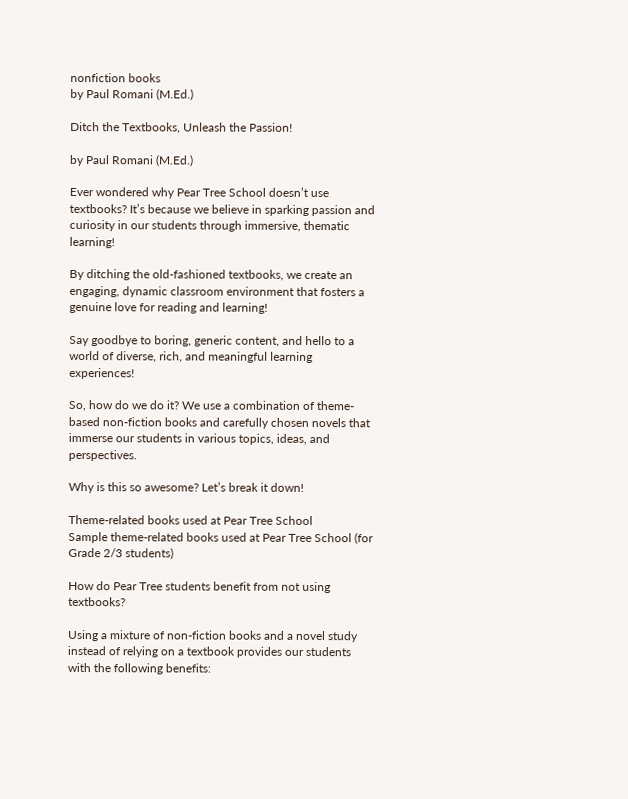nonfiction books
by Paul Romani (M.Ed.)

Ditch the Textbooks, Unleash the Passion!

by Paul Romani (M.Ed.)

Ever wondered why Pear Tree School doesn’t use textbooks? It’s because we believe in sparking passion and curiosity in our students through immersive, thematic learning!

By ditching the old-fashioned textbooks, we create an engaging, dynamic classroom environment that fosters a genuine love for reading and learning!

Say goodbye to boring, generic content, and hello to a world of diverse, rich, and meaningful learning experiences!

So, how do we do it? We use a combination of theme-based non-fiction books and carefully chosen novels that immerse our students in various topics, ideas, and perspectives.

Why is this so awesome? Let’s break it down!

Theme-related books used at Pear Tree School
Sample theme-related books used at Pear Tree School (for Grade 2/3 students)

How do Pear Tree students benefit from not using textbooks?

Using a mixture of non-fiction books and a novel study instead of relying on a textbook provides our students with the following benefits: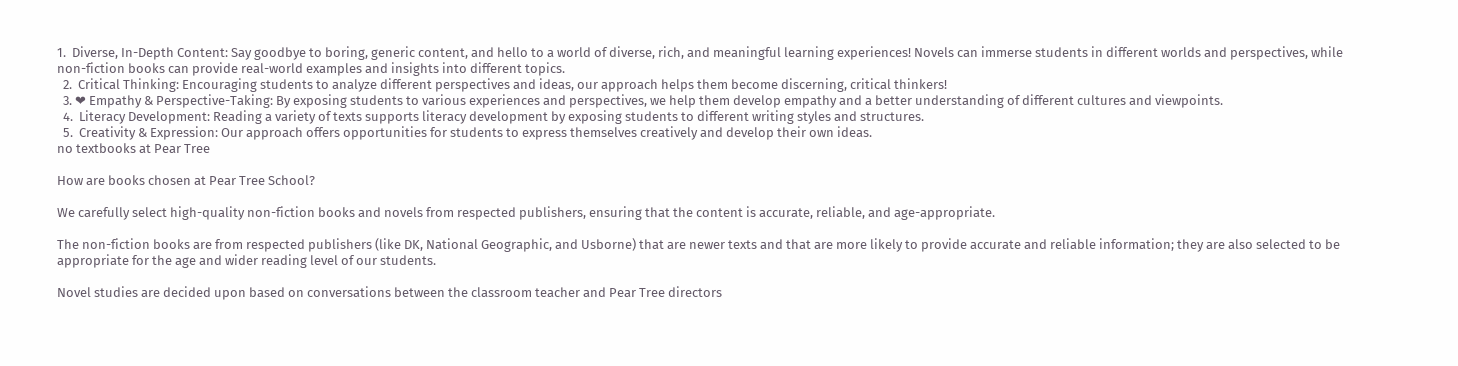1.  Diverse, In-Depth Content: Say goodbye to boring, generic content, and hello to a world of diverse, rich, and meaningful learning experiences! Novels can immerse students in different worlds and perspectives, while non-fiction books can provide real-world examples and insights into different topics.
  2.  Critical Thinking: Encouraging students to analyze different perspectives and ideas, our approach helps them become discerning, critical thinkers!
  3. ❤ Empathy & Perspective-Taking: By exposing students to various experiences and perspectives, we help them develop empathy and a better understanding of different cultures and viewpoints.
  4.  Literacy Development: Reading a variety of texts supports literacy development by exposing students to different writing styles and structures.
  5.  Creativity & Expression: Our approach offers opportunities for students to express themselves creatively and develop their own ideas.
no textbooks at Pear Tree

How are books chosen at Pear Tree School?

We carefully select high-quality non-fiction books and novels from respected publishers, ensuring that the content is accurate, reliable, and age-appropriate.

The non-fiction books are from respected publishers (like DK, National Geographic, and Usborne) that are newer texts and that are more likely to provide accurate and reliable information; they are also selected to be appropriate for the age and wider reading level of our students.

Novel studies are decided upon based on conversations between the classroom teacher and Pear Tree directors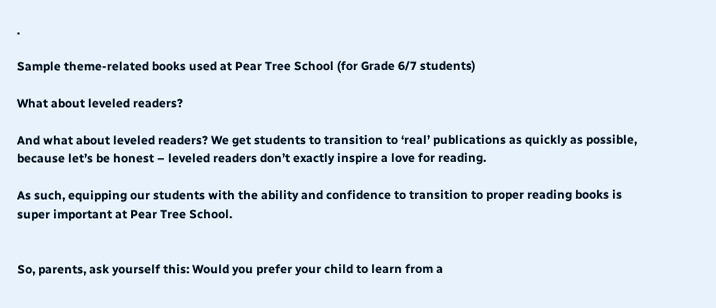.

Sample theme-related books used at Pear Tree School (for Grade 6/7 students)

What about leveled readers?

And what about leveled readers? We get students to transition to ‘real’ publications as quickly as possible, because let’s be honest – leveled readers don’t exactly inspire a love for reading.

As such, equipping our students with the ability and confidence to transition to proper reading books is super important at Pear Tree School.


So, parents, ask yourself this: Would you prefer your child to learn from a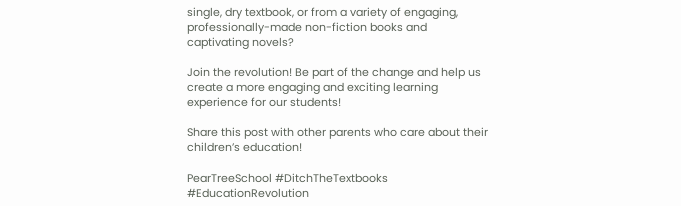single, dry textbook, or from a variety of engaging, professionally-made non-fiction books and captivating novels?

Join the revolution! Be part of the change and help us create a more engaging and exciting learning experience for our students!

Share this post with other parents who care about their children’s education!

PearTreeSchool #DitchTheTextbooks #EducationRevolution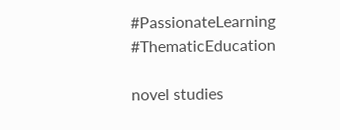#PassionateLearning #ThematicEducation

novel studies